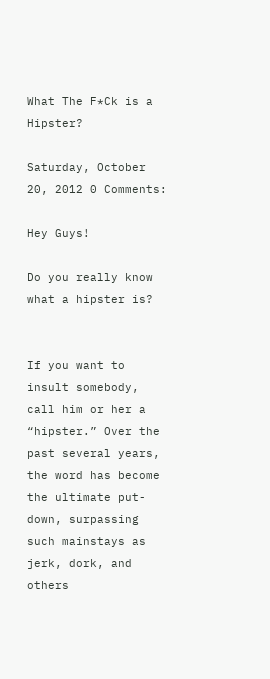What The F*Ck is a Hipster?

Saturday, October 20, 2012 0 Comments:

Hey Guys!

Do you really know what a hipster is?


If you want to insult somebody, call him or her a “hipster.” Over the past several years, the word has become the ultimate put-down, surpassing such mainstays as jerk, dork, and others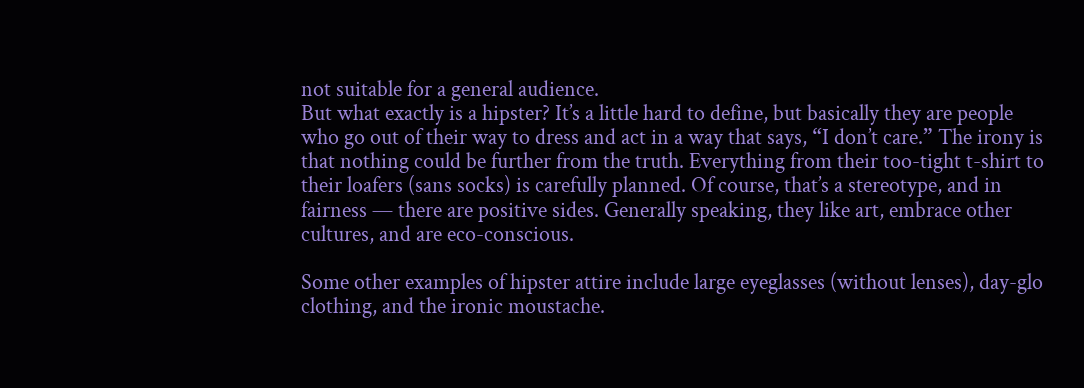not suitable for a general audience.
But what exactly is a hipster? It’s a little hard to define, but basically they are people who go out of their way to dress and act in a way that says, “I don’t care.” The irony is that nothing could be further from the truth. Everything from their too-tight t-shirt to their loafers (sans socks) is carefully planned. Of course, that’s a stereotype, and in fairness — there are positive sides. Generally speaking, they like art, embrace other cultures, and are eco-conscious.

Some other examples of hipster attire include large eyeglasses (without lenses), day-glo clothing, and the ironic moustache.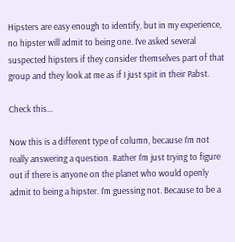Hipsters are easy enough to identify, but in my experience, no hipster will admit to being one. I’ve asked several suspected hipsters if they consider themselves part of that group and they look at me as if I just spit in their Pabst.

Check this...

Now this is a different type of column, because I’m not really answering a question. Rather I’m just trying to figure out if there is anyone on the planet who would openly admit to being a hipster. I’m guessing not. Because to be a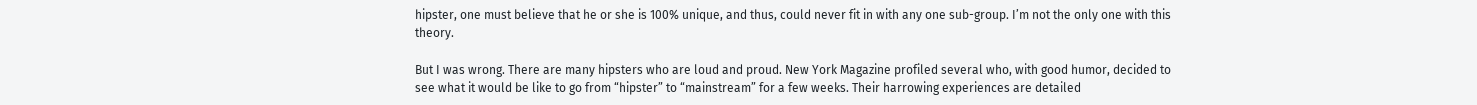hipster, one must believe that he or she is 100% unique, and thus, could never fit in with any one sub-group. I’m not the only one with this theory.

But I was wrong. There are many hipsters who are loud and proud. New York Magazine profiled several who, with good humor, decided to see what it would be like to go from “hipster” to “mainstream” for a few weeks. Their harrowing experiences are detailed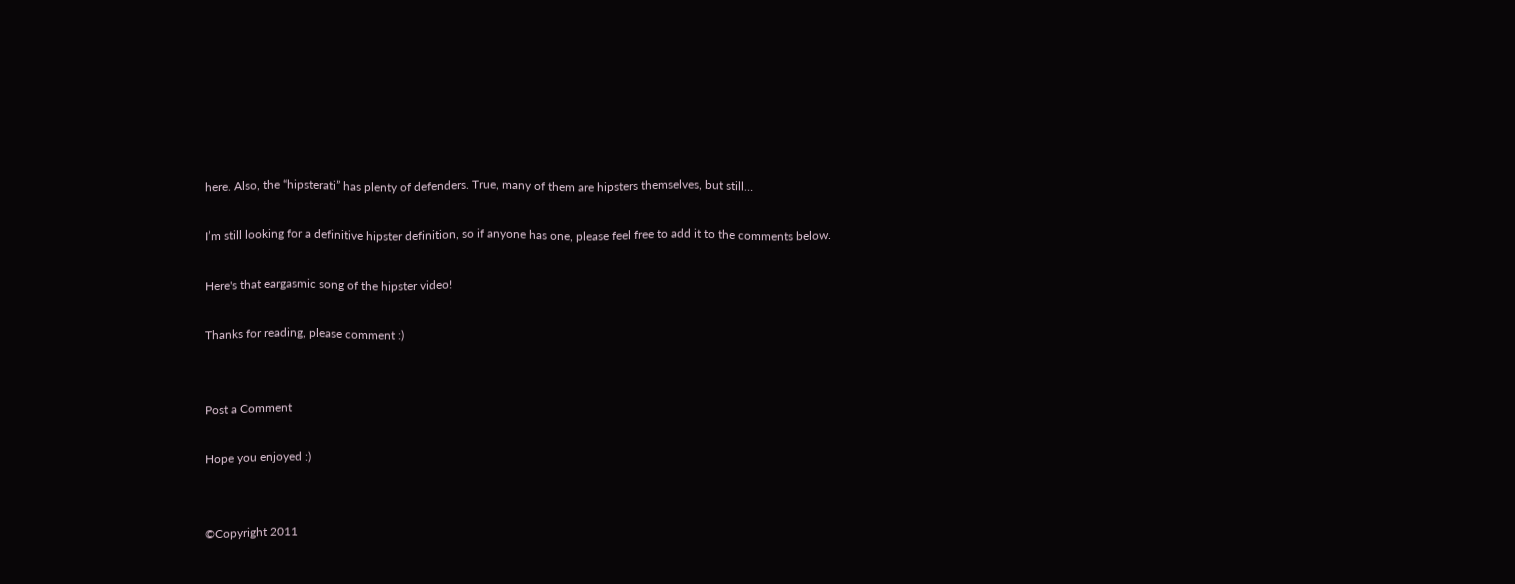here. Also, the “hipsterati” has plenty of defenders. True, many of them are hipsters themselves, but still…

I’m still looking for a definitive hipster definition, so if anyone has one, please feel free to add it to the comments below.

Here's that eargasmic song of the hipster video!

Thanks for reading, please comment :)


Post a Comment

Hope you enjoyed :)


©Copyright 2011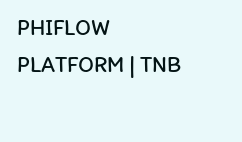PHIFLOW PLATFORM | TNB